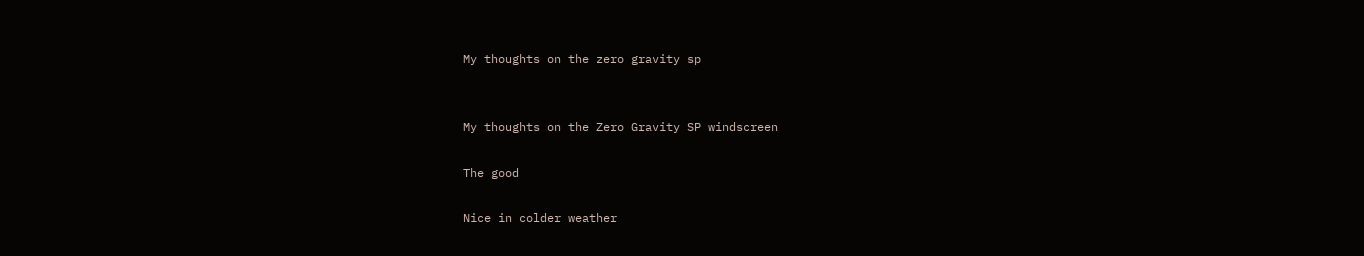My thoughts on the zero gravity sp


My thoughts on the Zero Gravity SP windscreen

The good

Nice in colder weather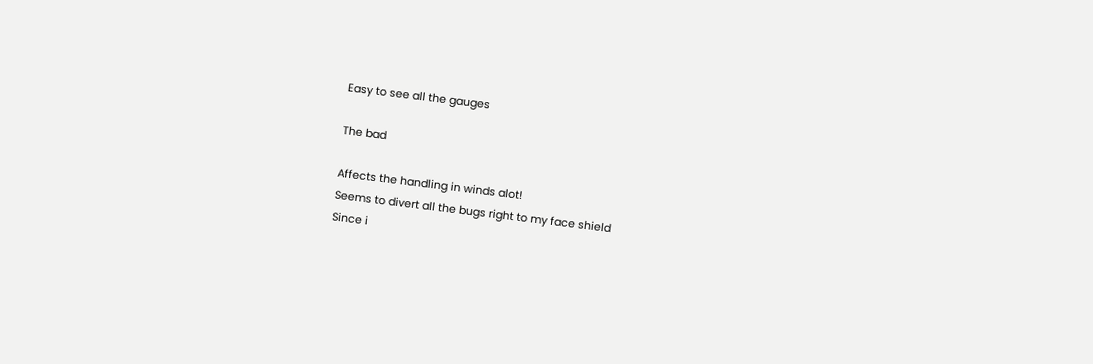Easy to see all the gauges

The bad

Affects the handling in winds alot!
Seems to divert all the bugs right to my face shield
Since i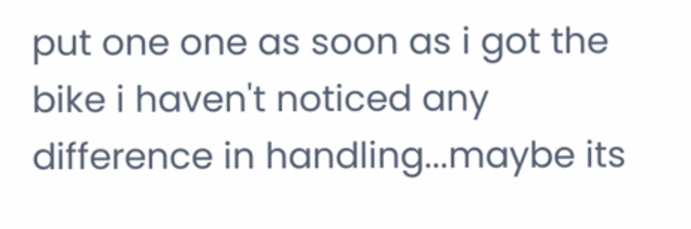put one one as soon as i got the bike i haven't noticed any difference in handling...maybe its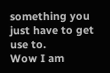something you just have to get use to.
Wow I am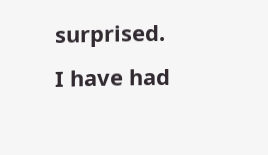surprised. I have had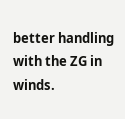better handling with the ZG in winds.